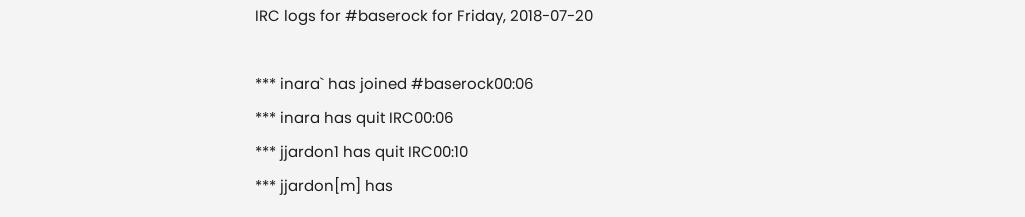IRC logs for #baserock for Friday, 2018-07-20

*** inara` has joined #baserock00:06
*** inara has quit IRC00:06
*** jjardon1 has quit IRC00:10
*** jjardon[m] has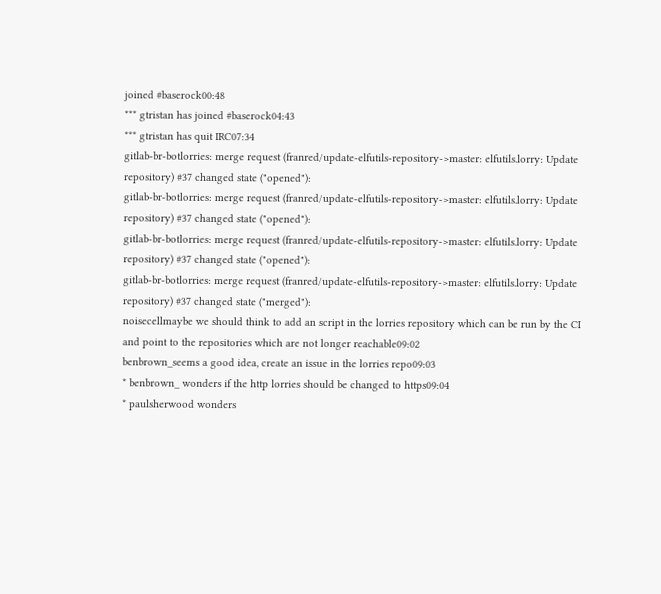joined #baserock00:48
*** gtristan has joined #baserock04:43
*** gtristan has quit IRC07:34
gitlab-br-botlorries: merge request (franred/update-elfutils-repository->master: elfutils.lorry: Update repository) #37 changed state ("opened"):
gitlab-br-botlorries: merge request (franred/update-elfutils-repository->master: elfutils.lorry: Update repository) #37 changed state ("opened"):
gitlab-br-botlorries: merge request (franred/update-elfutils-repository->master: elfutils.lorry: Update repository) #37 changed state ("opened"):
gitlab-br-botlorries: merge request (franred/update-elfutils-repository->master: elfutils.lorry: Update repository) #37 changed state ("merged"):
noisecellmaybe we should think to add an script in the lorries repository which can be run by the CI and point to the repositories which are not longer reachable09:02
benbrown_seems a good idea, create an issue in the lorries repo09:03
* benbrown_ wonders if the http lorries should be changed to https09:04
* paulsherwood wonders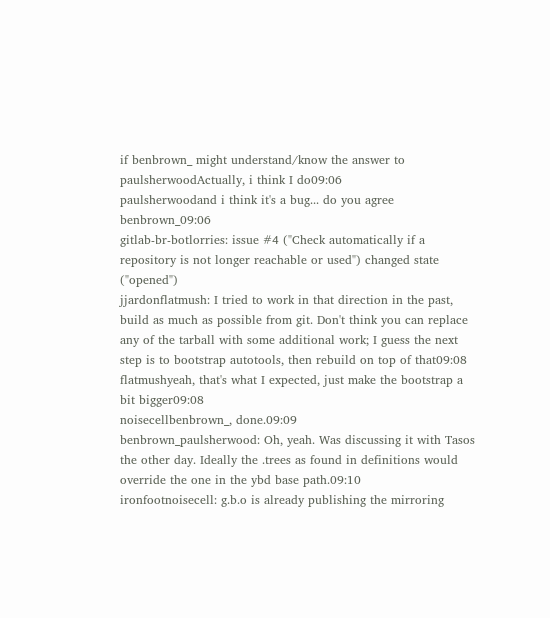if benbrown_ might understand/know the answer to
paulsherwoodActually, i think I do09:06
paulsherwoodand i think it's a bug... do you agree benbrown_09:06
gitlab-br-botlorries: issue #4 ("Check automatically if a repository is not longer reachable or used") changed state ("opened")
jjardonflatmush: I tried to work in that direction in the past, build as much as possible from git. Don't think you can replace any of the tarball with some additional work; I guess the next step is to bootstrap autotools, then rebuild on top of that09:08
flatmushyeah, that's what I expected, just make the bootstrap a bit bigger09:08
noisecellbenbrown_, done.09:09
benbrown_paulsherwood: Oh, yeah. Was discussing it with Tasos the other day. Ideally the .trees as found in definitions would override the one in the ybd base path.09:10
ironfootnoisecell: g.b.o is already publishing the mirroring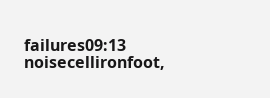failures09:13
noisecellironfoot,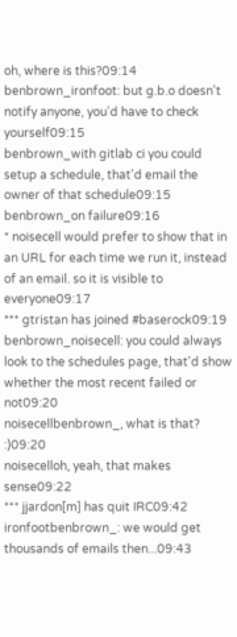oh, where is this?09:14
benbrown_ironfoot: but g.b.o doesn't notify anyone, you'd have to check yourself09:15
benbrown_with gitlab ci you could setup a schedule, that'd email the owner of that schedule09:15
benbrown_on failure09:16
* noisecell would prefer to show that in an URL for each time we run it, instead of an email. so it is visible to everyone09:17
*** gtristan has joined #baserock09:19
benbrown_noisecell: you could always look to the schedules page, that'd show whether the most recent failed or not09:20
noisecellbenbrown_, what is that? :)09:20
noisecelloh, yeah, that makes sense09:22
*** jjardon[m] has quit IRC09:42
ironfootbenbrown_: we would get thousands of emails then...09:43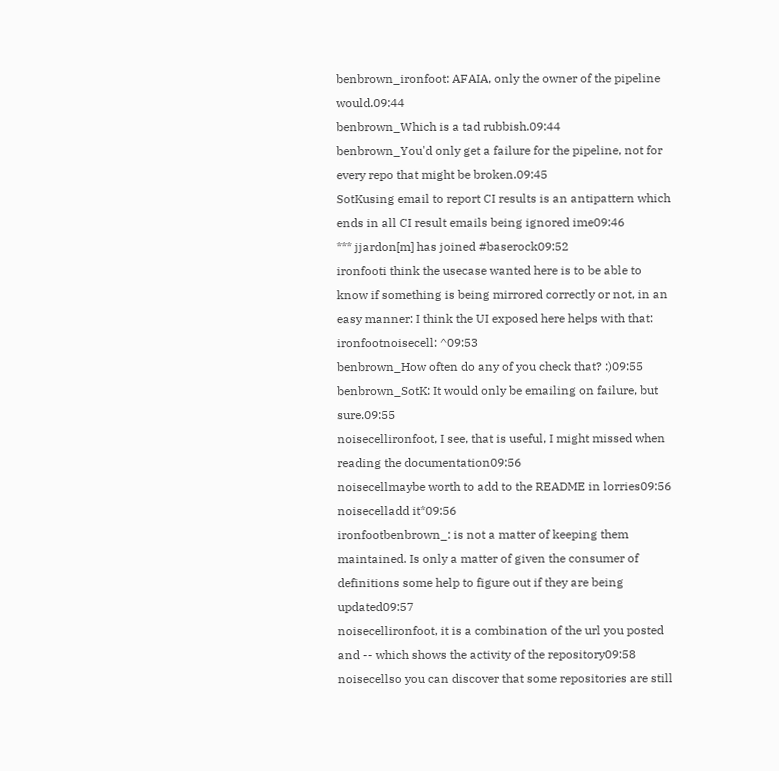benbrown_ironfoot: AFAIA, only the owner of the pipeline would.09:44
benbrown_Which is a tad rubbish.09:44
benbrown_You'd only get a failure for the pipeline, not for every repo that might be broken.09:45
SotKusing email to report CI results is an antipattern which ends in all CI result emails being ignored ime09:46
*** jjardon[m] has joined #baserock09:52
ironfooti think the usecase wanted here is to be able to know if something is being mirrored correctly or not, in an easy manner: I think the UI exposed here helps with that:
ironfootnoisecell: ^09:53
benbrown_How often do any of you check that? :)09:55
benbrown_SotK: It would only be emailing on failure, but sure.09:55
noisecellironfoot, I see, that is useful, I might missed when reading the documentation09:56
noisecellmaybe worth to add to the README in lorries09:56
noisecelladd it*09:56
ironfootbenbrown_: is not a matter of keeping them maintained. Is only a matter of given the consumer of definitions some help to figure out if they are being updated09:57
noisecellironfoot, it is a combination of the url you posted and -- which shows the activity of the repository09:58
noisecellso you can discover that some repositories are still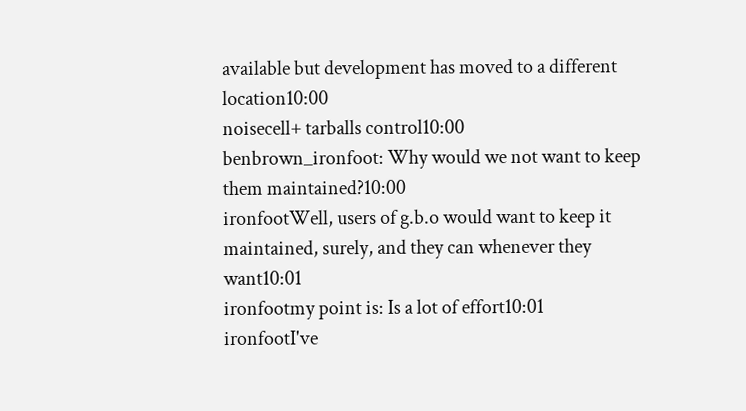available but development has moved to a different location10:00
noisecell+ tarballs control10:00
benbrown_ironfoot: Why would we not want to keep them maintained?10:00
ironfootWell, users of g.b.o would want to keep it maintained, surely, and they can whenever they want10:01
ironfootmy point is: Is a lot of effort10:01
ironfootI've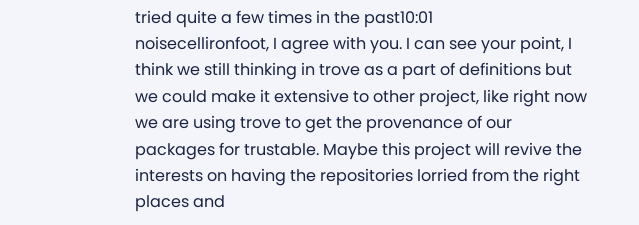tried quite a few times in the past10:01
noisecellironfoot, I agree with you. I can see your point, I think we still thinking in trove as a part of definitions but we could make it extensive to other project, like right now we are using trove to get the provenance of our packages for trustable. Maybe this project will revive the interests on having the repositories lorried from the right places and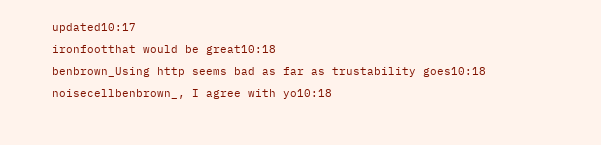updated10:17
ironfootthat would be great10:18
benbrown_Using http seems bad as far as trustability goes10:18
noisecellbenbrown_, I agree with yo10:18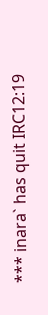*** inara` has quit IRC12:19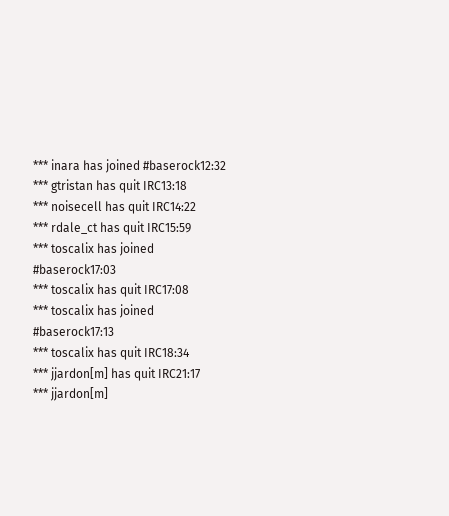*** inara has joined #baserock12:32
*** gtristan has quit IRC13:18
*** noisecell has quit IRC14:22
*** rdale_ct has quit IRC15:59
*** toscalix has joined #baserock17:03
*** toscalix has quit IRC17:08
*** toscalix has joined #baserock17:13
*** toscalix has quit IRC18:34
*** jjardon[m] has quit IRC21:17
*** jjardon[m]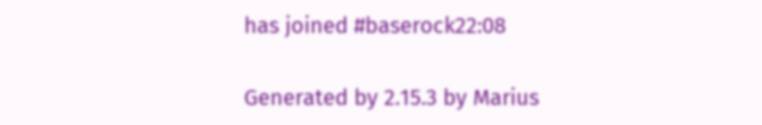has joined #baserock22:08

Generated by 2.15.3 by Marius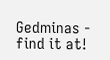Gedminas - find it at!